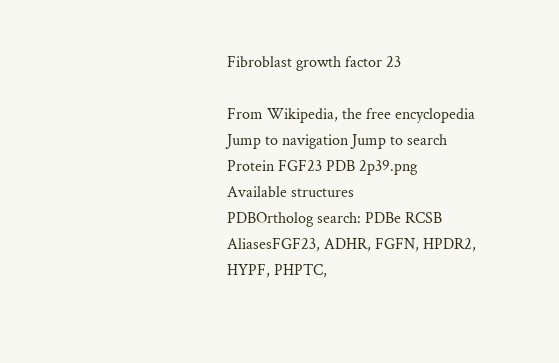Fibroblast growth factor 23

From Wikipedia, the free encyclopedia
Jump to navigation Jump to search
Protein FGF23 PDB 2p39.png
Available structures
PDBOrtholog search: PDBe RCSB
AliasesFGF23, ADHR, FGFN, HPDR2, HYPF, PHPTC,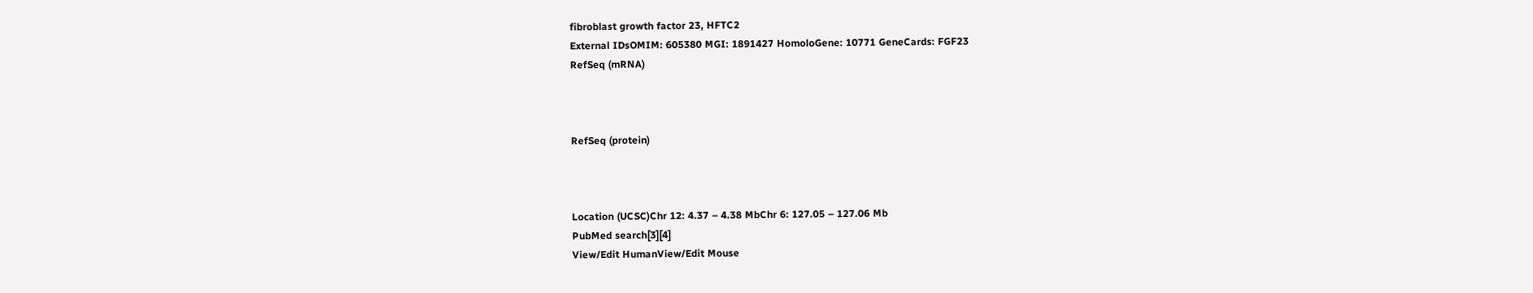fibroblast growth factor 23, HFTC2
External IDsOMIM: 605380 MGI: 1891427 HomoloGene: 10771 GeneCards: FGF23
RefSeq (mRNA)



RefSeq (protein)



Location (UCSC)Chr 12: 4.37 – 4.38 MbChr 6: 127.05 – 127.06 Mb
PubMed search[3][4]
View/Edit HumanView/Edit Mouse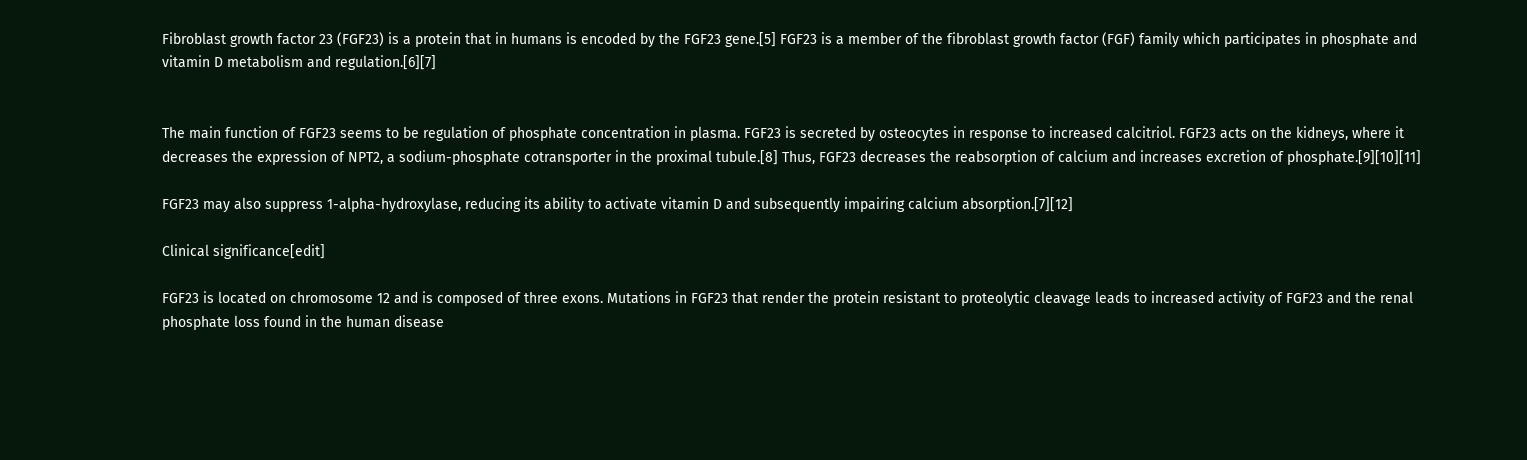Fibroblast growth factor 23 (FGF23) is a protein that in humans is encoded by the FGF23 gene.[5] FGF23 is a member of the fibroblast growth factor (FGF) family which participates in phosphate and vitamin D metabolism and regulation.[6][7]


The main function of FGF23 seems to be regulation of phosphate concentration in plasma. FGF23 is secreted by osteocytes in response to increased calcitriol. FGF23 acts on the kidneys, where it decreases the expression of NPT2, a sodium-phosphate cotransporter in the proximal tubule.[8] Thus, FGF23 decreases the reabsorption of calcium and increases excretion of phosphate.[9][10][11]

FGF23 may also suppress 1-alpha-hydroxylase, reducing its ability to activate vitamin D and subsequently impairing calcium absorption.[7][12]

Clinical significance[edit]

FGF23 is located on chromosome 12 and is composed of three exons. Mutations in FGF23 that render the protein resistant to proteolytic cleavage leads to increased activity of FGF23 and the renal phosphate loss found in the human disease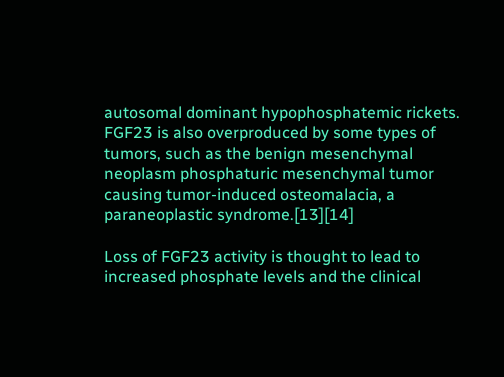autosomal dominant hypophosphatemic rickets. FGF23 is also overproduced by some types of tumors, such as the benign mesenchymal neoplasm phosphaturic mesenchymal tumor causing tumor-induced osteomalacia, a paraneoplastic syndrome.[13][14]

Loss of FGF23 activity is thought to lead to increased phosphate levels and the clinical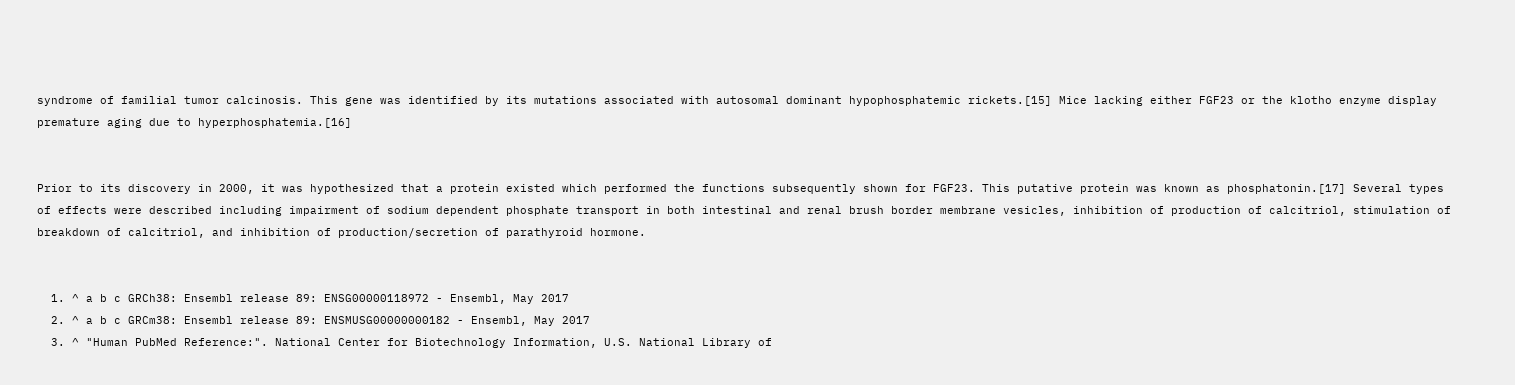syndrome of familial tumor calcinosis. This gene was identified by its mutations associated with autosomal dominant hypophosphatemic rickets.[15] Mice lacking either FGF23 or the klotho enzyme display premature aging due to hyperphosphatemia.[16]


Prior to its discovery in 2000, it was hypothesized that a protein existed which performed the functions subsequently shown for FGF23. This putative protein was known as phosphatonin.[17] Several types of effects were described including impairment of sodium dependent phosphate transport in both intestinal and renal brush border membrane vesicles, inhibition of production of calcitriol, stimulation of breakdown of calcitriol, and inhibition of production/secretion of parathyroid hormone.


  1. ^ a b c GRCh38: Ensembl release 89: ENSG00000118972 - Ensembl, May 2017
  2. ^ a b c GRCm38: Ensembl release 89: ENSMUSG00000000182 - Ensembl, May 2017
  3. ^ "Human PubMed Reference:". National Center for Biotechnology Information, U.S. National Library of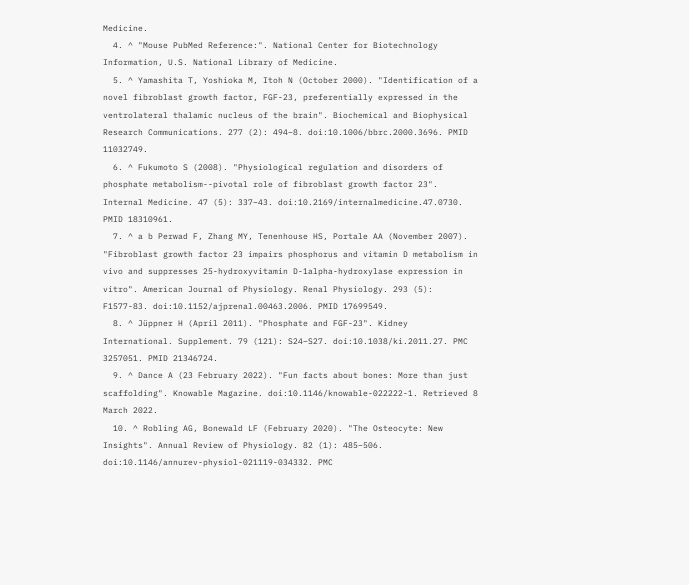Medicine.
  4. ^ "Mouse PubMed Reference:". National Center for Biotechnology Information, U.S. National Library of Medicine.
  5. ^ Yamashita T, Yoshioka M, Itoh N (October 2000). "Identification of a novel fibroblast growth factor, FGF-23, preferentially expressed in the ventrolateral thalamic nucleus of the brain". Biochemical and Biophysical Research Communications. 277 (2): 494–8. doi:10.1006/bbrc.2000.3696. PMID 11032749.
  6. ^ Fukumoto S (2008). "Physiological regulation and disorders of phosphate metabolism--pivotal role of fibroblast growth factor 23". Internal Medicine. 47 (5): 337–43. doi:10.2169/internalmedicine.47.0730. PMID 18310961.
  7. ^ a b Perwad F, Zhang MY, Tenenhouse HS, Portale AA (November 2007). "Fibroblast growth factor 23 impairs phosphorus and vitamin D metabolism in vivo and suppresses 25-hydroxyvitamin D-1alpha-hydroxylase expression in vitro". American Journal of Physiology. Renal Physiology. 293 (5): F1577-83. doi:10.1152/ajprenal.00463.2006. PMID 17699549.
  8. ^ Jüppner H (April 2011). "Phosphate and FGF-23". Kidney International. Supplement. 79 (121): S24–S27. doi:10.1038/ki.2011.27. PMC 3257051. PMID 21346724.
  9. ^ Dance A (23 February 2022). "Fun facts about bones: More than just scaffolding". Knowable Magazine. doi:10.1146/knowable-022222-1. Retrieved 8 March 2022.
  10. ^ Robling AG, Bonewald LF (February 2020). "The Osteocyte: New Insights". Annual Review of Physiology. 82 (1): 485–506. doi:10.1146/annurev-physiol-021119-034332. PMC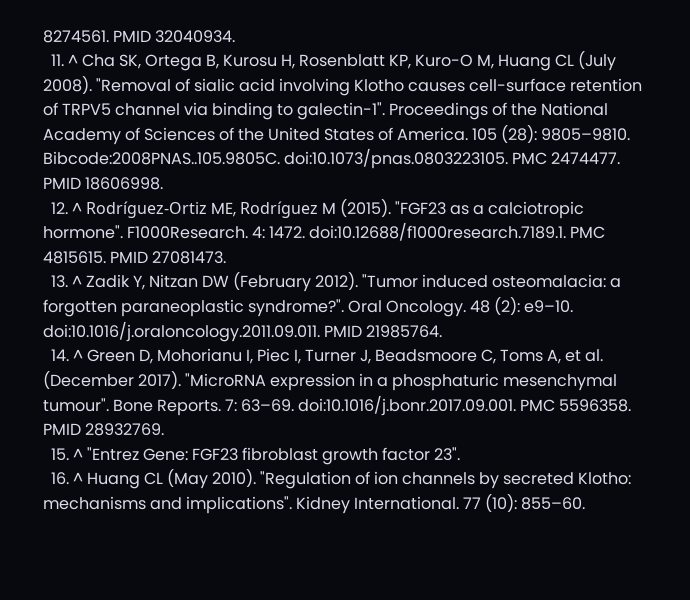8274561. PMID 32040934.
  11. ^ Cha SK, Ortega B, Kurosu H, Rosenblatt KP, Kuro-O M, Huang CL (July 2008). "Removal of sialic acid involving Klotho causes cell-surface retention of TRPV5 channel via binding to galectin-1". Proceedings of the National Academy of Sciences of the United States of America. 105 (28): 9805–9810. Bibcode:2008PNAS..105.9805C. doi:10.1073/pnas.0803223105. PMC 2474477. PMID 18606998.
  12. ^ Rodríguez-Ortiz ME, Rodríguez M (2015). "FGF23 as a calciotropic hormone". F1000Research. 4: 1472. doi:10.12688/f1000research.7189.1. PMC 4815615. PMID 27081473.
  13. ^ Zadik Y, Nitzan DW (February 2012). "Tumor induced osteomalacia: a forgotten paraneoplastic syndrome?". Oral Oncology. 48 (2): e9–10. doi:10.1016/j.oraloncology.2011.09.011. PMID 21985764.
  14. ^ Green D, Mohorianu I, Piec I, Turner J, Beadsmoore C, Toms A, et al. (December 2017). "MicroRNA expression in a phosphaturic mesenchymal tumour". Bone Reports. 7: 63–69. doi:10.1016/j.bonr.2017.09.001. PMC 5596358. PMID 28932769.
  15. ^ "Entrez Gene: FGF23 fibroblast growth factor 23".
  16. ^ Huang CL (May 2010). "Regulation of ion channels by secreted Klotho: mechanisms and implications". Kidney International. 77 (10): 855–60.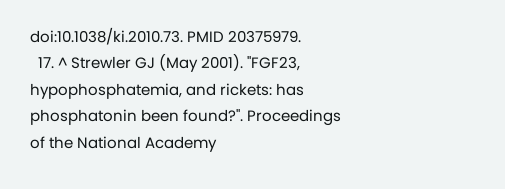doi:10.1038/ki.2010.73. PMID 20375979.
  17. ^ Strewler GJ (May 2001). "FGF23, hypophosphatemia, and rickets: has phosphatonin been found?". Proceedings of the National Academy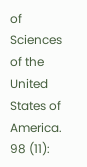of Sciences of the United States of America. 98 (11):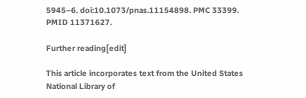5945–6. doi:10.1073/pnas.11154898. PMC 33399. PMID 11371627.

Further reading[edit]

This article incorporates text from the United States National Library of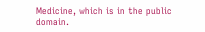Medicine, which is in the public domain.